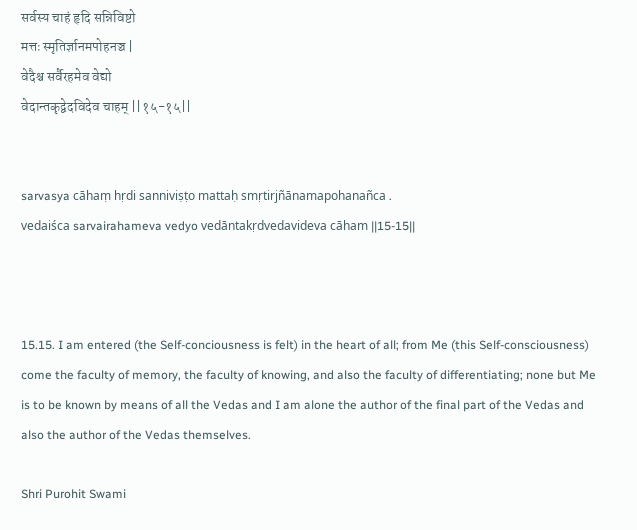सर्वस्य चाहं हृदि सन्निविष्टो
मत्तः स्मृतिर्ज्ञानमपोहनञ्च |
वेदैश्च सर्वैरहमेव वेद्यो
वेदान्तकृद्वेदविदेव चाहम् ||१५-१५||


sarvasya cāhaṃ hṛdi sanniviṣṭo mattaḥ smṛtirjñānamapohanañca .
vedaiśca sarvairahameva vedyo vedāntakṛdvedavideva cāham ||15-15||



15.15. I am entered (the Self-conciousness is felt) in the heart of all; from Me (this Self-consciousness) come the faculty of memory, the faculty of knowing, and also the faculty of differentiating; none but Me is to be known by means of all the Vedas and I am alone the author of the final part of the Vedas and also the author of the Vedas themselves.

Shri Purohit Swami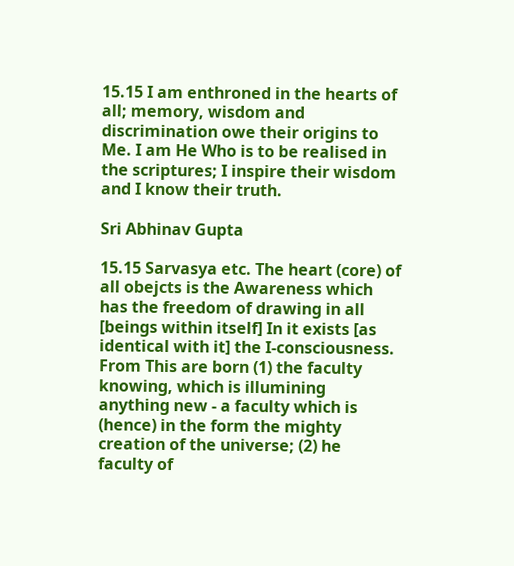15.15 I am enthroned in the hearts of all; memory, wisdom and discrimination owe their origins to Me. I am He Who is to be realised in the scriptures; I inspire their wisdom and I know their truth.

Sri Abhinav Gupta

15.15 Sarvasya etc. The heart (core) of all obejcts is the Awareness which has the freedom of drawing in all [beings within itself] In it exists [as identical with it] the I-consciousness. From This are born (1) the faculty knowing, which is illumining anything new - a faculty which is (hence) in the form the mighty creation of the universe; (2) he faculty of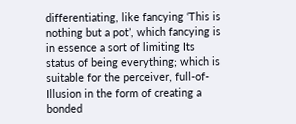differentiating, like fancying ‘This is nothing but a pot’, which fancying is in essence a sort of limiting Its status of being everything; which is suitable for the perceiver, full-of-Illusion in the form of creating a bonded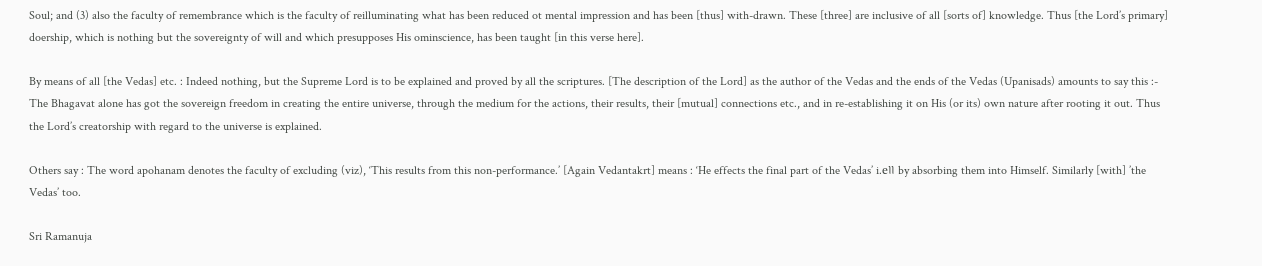Soul; and (3) also the faculty of remembrance which is the faculty of reilluminating what has been reduced ot mental impression and has been [thus] with-drawn. These [three] are inclusive of all [sorts of] knowledge. Thus [the Lord’s primary] doership, which is nothing but the sovereignty of will and which presupposes His ominscience, has been taught [in this verse here].

By means of all [the Vedas] etc. : Indeed nothing, but the Supreme Lord is to be explained and proved by all the scriptures. [The description of the Lord] as the author of the Vedas and the ends of the Vedas (Upanisads) amounts to say this :- The Bhagavat alone has got the sovereign freedom in creating the entire universe, through the medium for the actions, their results, their [mutual] connections etc., and in re-establishing it on His (or its) own nature after rooting it out. Thus the Lord’s creatorship with regard to the universe is explained.

Others say : The word apohanam denotes the faculty of excluding (viz), ‘This results from this non-performance.’ [Again Vedantakrt] means : ‘He effects the final part of the Vedas’ i.e৷৷ by absorbing them into Himself. Similarly [with] ’the Vedas’ too.

Sri Ramanuja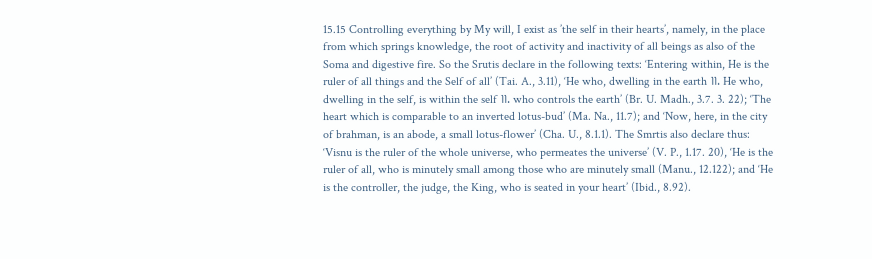15.15 Controlling everything by My will, I exist as ’the self in their hearts’, namely, in the place from which springs knowledge, the root of activity and inactivity of all beings as also of the Soma and digestive fire. So the Srutis declare in the following texts: ‘Entering within, He is the ruler of all things and the Self of all’ (Tai. A., 3.11), ‘He who, dwelling in the earth ৷৷. He who, dwelling in the self, is within the self ৷৷. who controls the earth’ (Br. U. Madh., 3.7. 3. 22); ‘The heart which is comparable to an inverted lotus-bud’ (Ma. Na., 11.7); and ‘Now, here, in the city of brahman, is an abode, a small lotus-flower’ (Cha. U., 8.1.1). The Smrtis also declare thus: ‘Visnu is the ruler of the whole universe, who permeates the universe’ (V. P., 1.17. 20), ‘He is the ruler of all, who is minutely small among those who are minutely small (Manu., 12.122); and ‘He is the controller, the judge, the King, who is seated in your heart’ (Ibid., 8.92).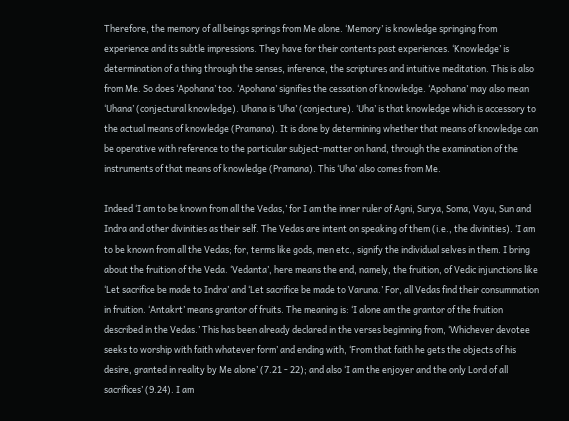Therefore, the memory of all beings springs from Me alone. ‘Memory’ is knowledge springing from experience and its subtle impressions. They have for their contents past experiences. ‘Knowledge’ is determination of a thing through the senses, inference, the scriptures and intuitive meditation. This is also from Me. So does ‘Apohana’ too. ‘Apohana’ signifies the cessation of knowledge. ‘Apohana’ may also mean ‘Uhana’ (conjectural knowledge). Uhana is ‘Uha’ (conjecture). ‘Uha’ is that knowledge which is accessory to the actual means of knowledge (Pramana). It is done by determining whether that means of knowledge can be operative with reference to the particular subject-matter on hand, through the examination of the instruments of that means of knowledge (Pramana). This ‘Uha’ also comes from Me.

Indeed ‘I am to be known from all the Vedas,’ for I am the inner ruler of Agni, Surya, Soma, Vayu, Sun and Indra and other divinities as their self. The Vedas are intent on speaking of them (i.e., the divinities). ‘I am to be known from all the Vedas; for, terms like gods, men etc., signify the individual selves in them. I bring about the fruition of the Veda. ‘Vedanta’, here means the end, namely, the fruition, of Vedic injunctions like ‘Let sacrifice be made to Indra’ and ‘Let sacrifice be made to Varuna.’ For, all Vedas find their consummation in fruition. ‘Antakrt’ means grantor of fruits. The meaning is: ‘I alone am the grantor of the fruition described in the Vedas.’ This has been already declared in the verses beginning from, ‘Whichever devotee seeks to worship with faith whatever form’ and ending with, ‘From that faith he gets the objects of his desire, granted in reality by Me alone’ (7.21 - 22); and also ‘I am the enjoyer and the only Lord of all sacrifices’ (9.24). I am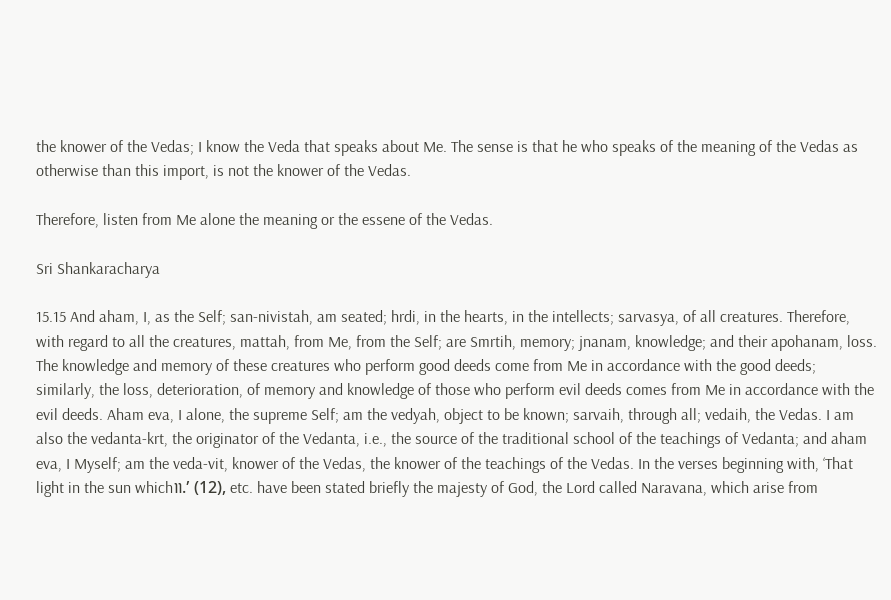the knower of the Vedas; I know the Veda that speaks about Me. The sense is that he who speaks of the meaning of the Vedas as otherwise than this import, is not the knower of the Vedas.

Therefore, listen from Me alone the meaning or the essene of the Vedas.

Sri Shankaracharya

15.15 And aham, I, as the Self; san-nivistah, am seated; hrdi, in the hearts, in the intellects; sarvasya, of all creatures. Therefore, with regard to all the creatures, mattah, from Me, from the Self; are Smrtih, memory; jnanam, knowledge; and their apohanam, loss. The knowledge and memory of these creatures who perform good deeds come from Me in accordance with the good deeds; similarly, the loss, deterioration, of memory and knowledge of those who perform evil deeds comes from Me in accordance with the evil deeds. Aham eva, I alone, the supreme Self; am the vedyah, object to be known; sarvaih, through all; vedaih, the Vedas. I am also the vedanta-krt, the originator of the Vedanta, i.e., the source of the traditional school of the teachings of Vedanta; and aham eva, I Myself; am the veda-vit, knower of the Vedas, the knower of the teachings of the Vedas. In the verses beginning with, ‘That light in the sun which৷৷.’ (12), etc. have been stated briefly the majesty of God, the Lord called Naravana, which arise from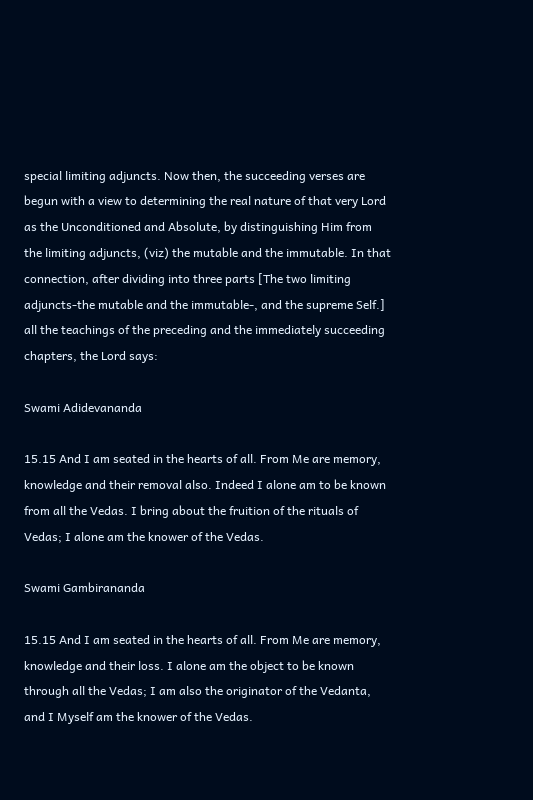special limiting adjuncts. Now then, the succeeding verses are begun with a view to determining the real nature of that very Lord as the Unconditioned and Absolute, by distinguishing Him from the limiting adjuncts, (viz) the mutable and the immutable. In that connection, after dividing into three parts [The two limiting adjuncts-the mutable and the immutable-, and the supreme Self.] all the teachings of the preceding and the immediately succeeding chapters, the Lord says:

Swami Adidevananda

15.15 And I am seated in the hearts of all. From Me are memory, knowledge and their removal also. Indeed I alone am to be known from all the Vedas. I bring about the fruition of the rituals of Vedas; I alone am the knower of the Vedas.

Swami Gambirananda

15.15 And I am seated in the hearts of all. From Me are memory, knowledge and their loss. I alone am the object to be known through all the Vedas; I am also the originator of the Vedanta, and I Myself am the knower of the Vedas.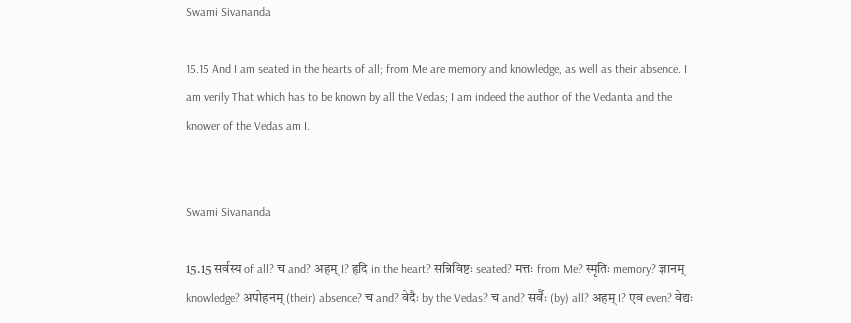Swami Sivananda

15.15 And I am seated in the hearts of all; from Me are memory and knowledge, as well as their absence. I am verily That which has to be known by all the Vedas; I am indeed the author of the Vedanta and the knower of the Vedas am I.


Swami Sivananda

15.15 सर्वस्य of all? च and? अहम् I? हृदि in the heart? सन्निविष्टः seated? मत्तः from Me? स्मृतिः memory? ज्ञानम् knowledge? अपोहनम् (their) absence? च and? वेदैः by the Vedas? च and? सर्वैः (by) all? अहम् I? एव even? वेद्यः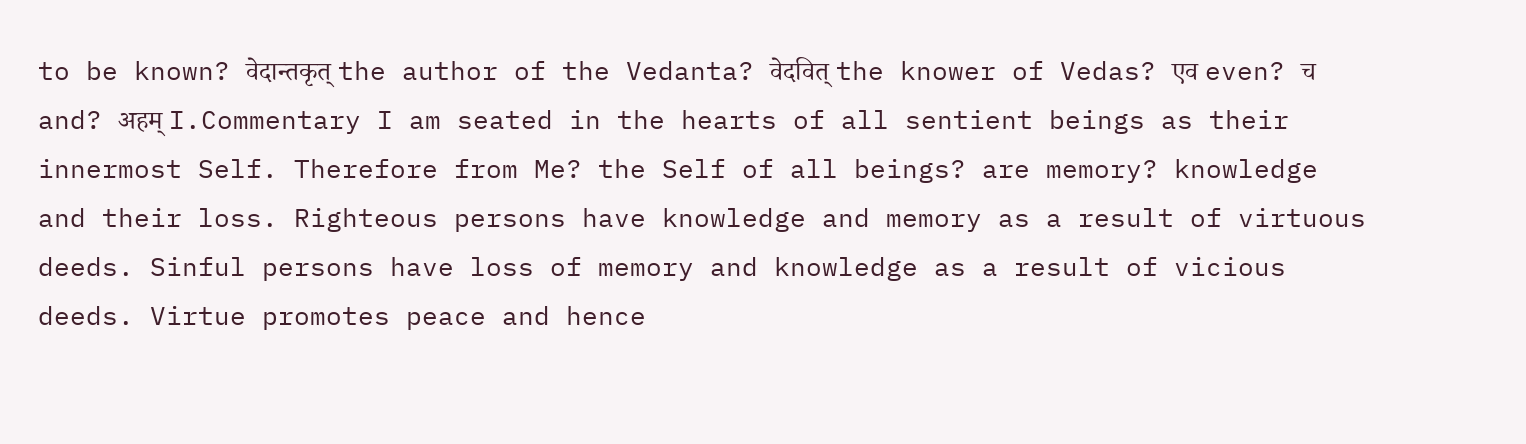to be known? वेदान्तकृत् the author of the Vedanta? वेदवित् the knower of Vedas? एव even? च and? अहम् I.Commentary I am seated in the hearts of all sentient beings as their innermost Self. Therefore from Me? the Self of all beings? are memory? knowledge and their loss. Righteous persons have knowledge and memory as a result of virtuous deeds. Sinful persons have loss of memory and knowledge as a result of vicious deeds. Virtue promotes peace and hence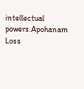intellectual powers.Apohanam Loss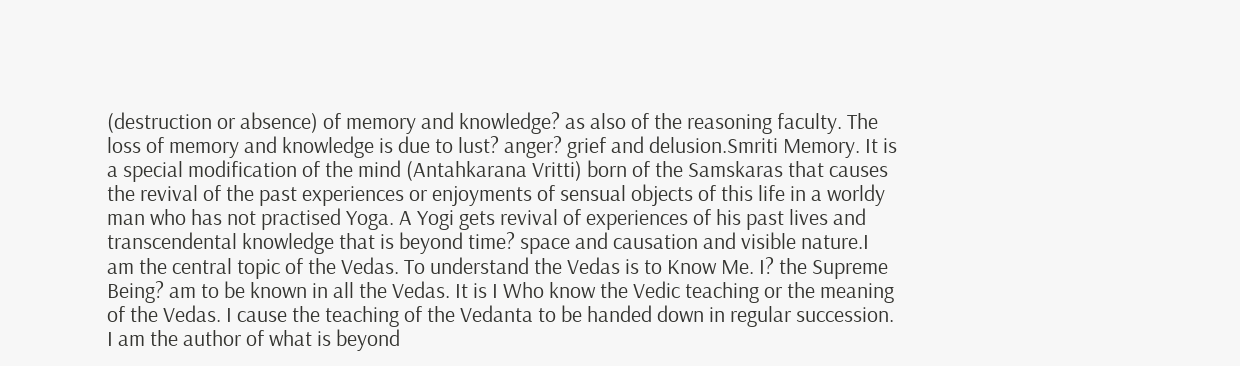(destruction or absence) of memory and knowledge? as also of the reasoning faculty. The loss of memory and knowledge is due to lust? anger? grief and delusion.Smriti Memory. It is a special modification of the mind (Antahkarana Vritti) born of the Samskaras that causes the revival of the past experiences or enjoyments of sensual objects of this life in a worldy man who has not practised Yoga. A Yogi gets revival of experiences of his past lives and transcendental knowledge that is beyond time? space and causation and visible nature.I am the central topic of the Vedas. To understand the Vedas is to Know Me. I? the Supreme Being? am to be known in all the Vedas. It is I Who know the Vedic teaching or the meaning of the Vedas. I cause the teaching of the Vedanta to be handed down in regular succession. I am the author of what is beyond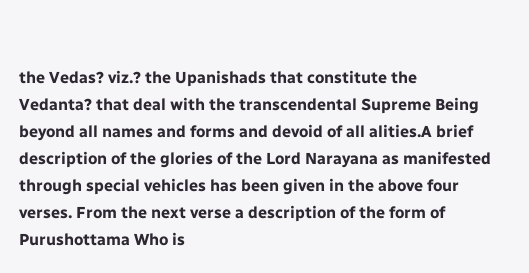the Vedas? viz.? the Upanishads that constitute the Vedanta? that deal with the transcendental Supreme Being beyond all names and forms and devoid of all alities.A brief description of the glories of the Lord Narayana as manifested through special vehicles has been given in the above four verses. From the next verse a description of the form of Purushottama Who is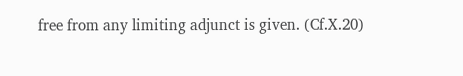free from any limiting adjunct is given. (Cf.X.20)